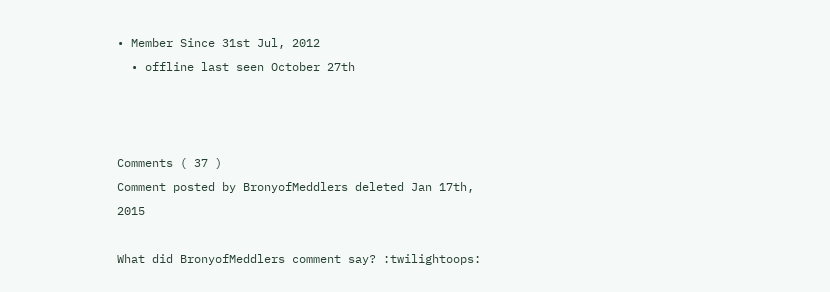• Member Since 31st Jul, 2012
  • offline last seen October 27th



Comments ( 37 )
Comment posted by BronyofMeddlers deleted Jan 17th, 2015

What did BronyofMeddlers comment say? :twilightoops: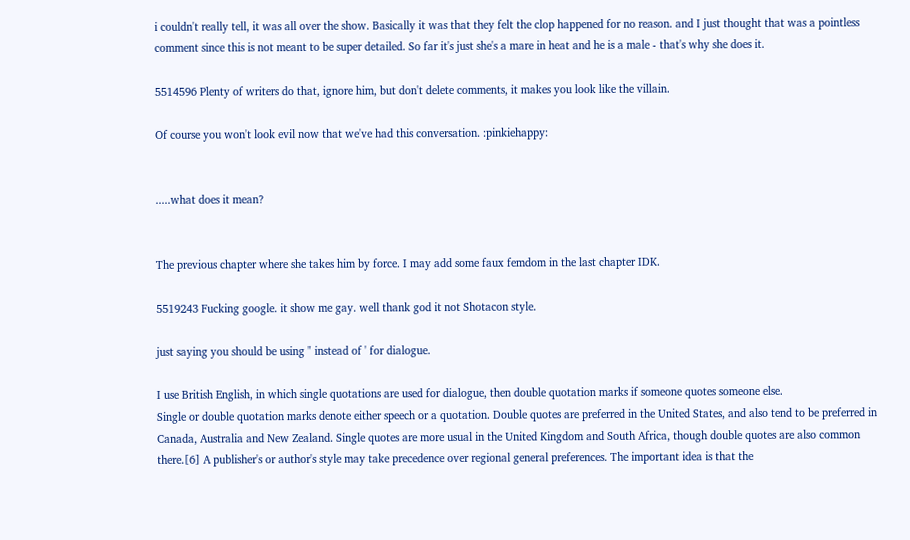i couldn't really tell, it was all over the show. Basically it was that they felt the clop happened for no reason. and I just thought that was a pointless comment since this is not meant to be super detailed. So far it's just she's a mare in heat and he is a male - that's why she does it.

5514596 Plenty of writers do that, ignore him, but don't delete comments, it makes you look like the villain.

Of course you won't look evil now that we've had this conversation. :pinkiehappy:


.....what does it mean?


The previous chapter where she takes him by force. I may add some faux femdom in the last chapter IDK.

5519243 Fucking google. it show me gay. well thank god it not Shotacon style.

just saying you should be using " instead of ' for dialogue.

I use British English, in which single quotations are used for dialogue, then double quotation marks if someone quotes someone else.
Single or double quotation marks denote either speech or a quotation. Double quotes are preferred in the United States, and also tend to be preferred in Canada, Australia and New Zealand. Single quotes are more usual in the United Kingdom and South Africa, though double quotes are also common there.[6] A publisher's or author's style may take precedence over regional general preferences. The important idea is that the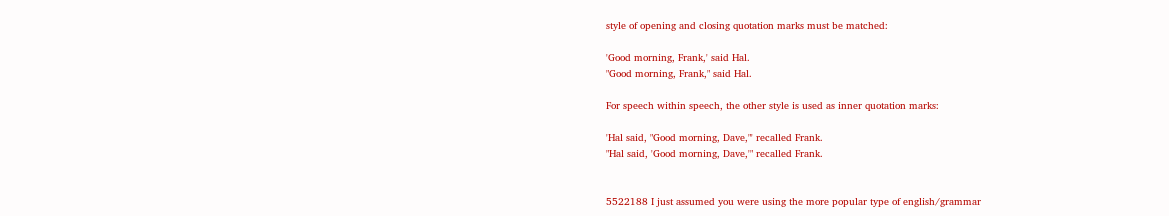style of opening and closing quotation marks must be matched:

'Good morning, Frank,' said Hal.
"Good morning, Frank," said Hal.

For speech within speech, the other style is used as inner quotation marks:

'Hal said, "Good morning, Dave,"' recalled Frank.
"Hal said, 'Good morning, Dave,'" recalled Frank.


5522188 I just assumed you were using the more popular type of english/grammar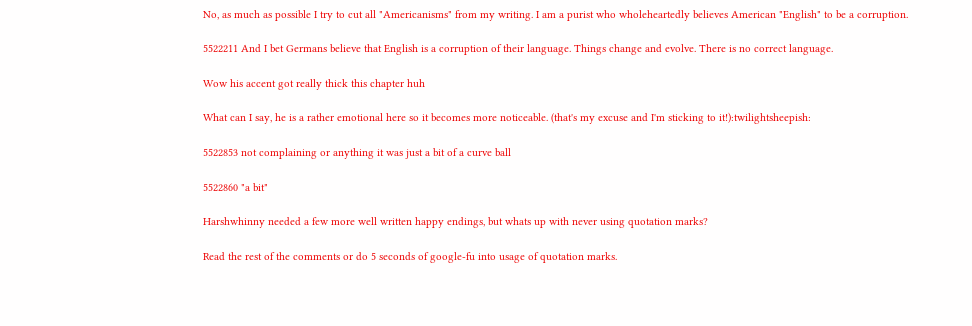No, as much as possible I try to cut all "Americanisms" from my writing. I am a purist who wholeheartedly believes American "English" to be a corruption.

5522211 And I bet Germans believe that English is a corruption of their language. Things change and evolve. There is no correct language.

Wow his accent got really thick this chapter huh

What can I say, he is a rather emotional here so it becomes more noticeable. (that's my excuse and I'm sticking to it!):twilightsheepish:

5522853 not complaining or anything it was just a bit of a curve ball

5522860 "a bit"

Harshwhinny needed a few more well written happy endings, but whats up with never using quotation marks?

Read the rest of the comments or do 5 seconds of google-fu into usage of quotation marks.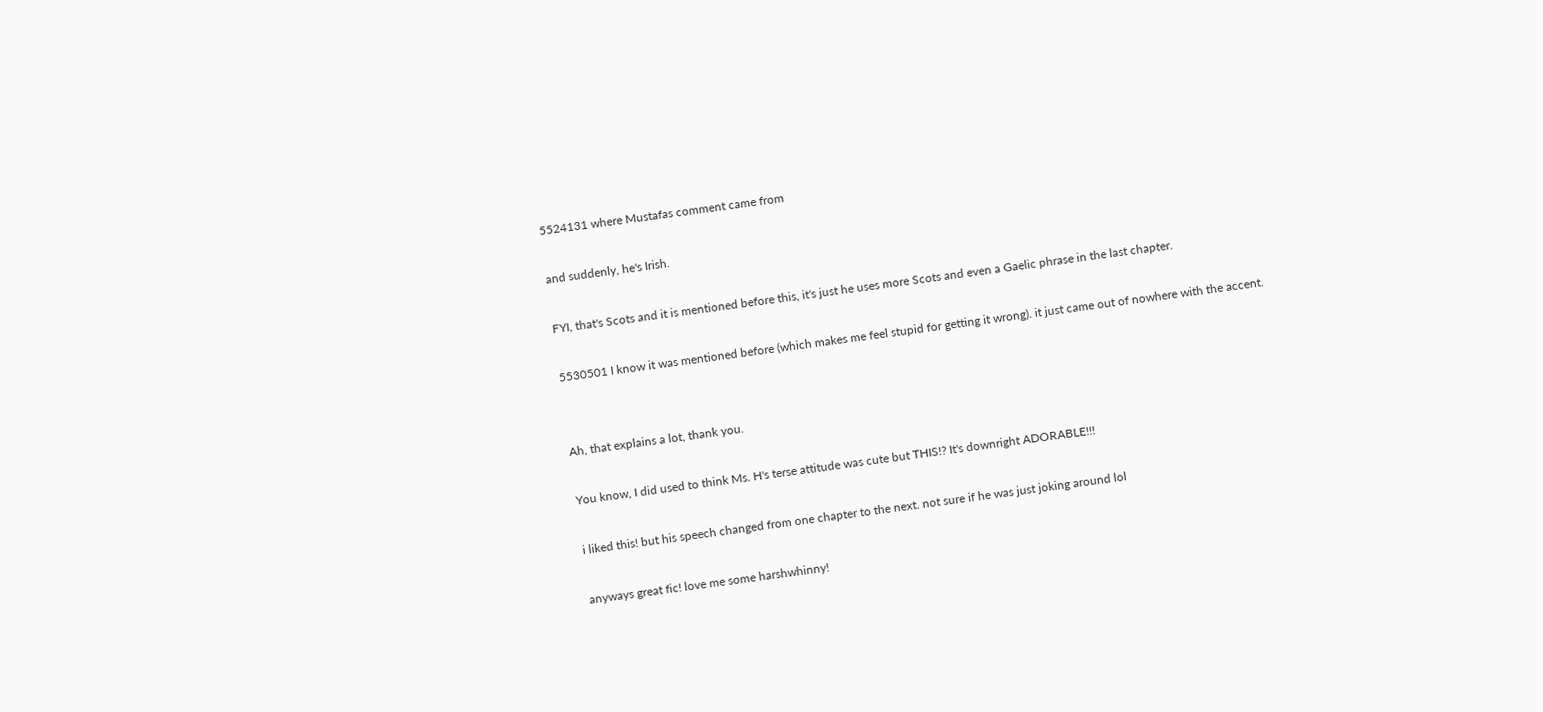5524131 where Mustafas comment came from

and suddenly, he's Irish.

FYI, that's Scots and it is mentioned before this, it's just he uses more Scots and even a Gaelic phrase in the last chapter.

5530501 I know it was mentioned before (which makes me feel stupid for getting it wrong). it just came out of nowhere with the accent.


Ah, that explains a lot, thank you.

You know, I did used to think Ms. H's terse attitude was cute but THIS!? It's downright ADORABLE!!!

i liked this! but his speech changed from one chapter to the next. not sure if he was just joking around lol

anyways great fic! love me some harshwhinny!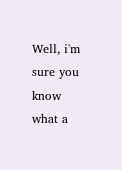Well, i'm sure you know what a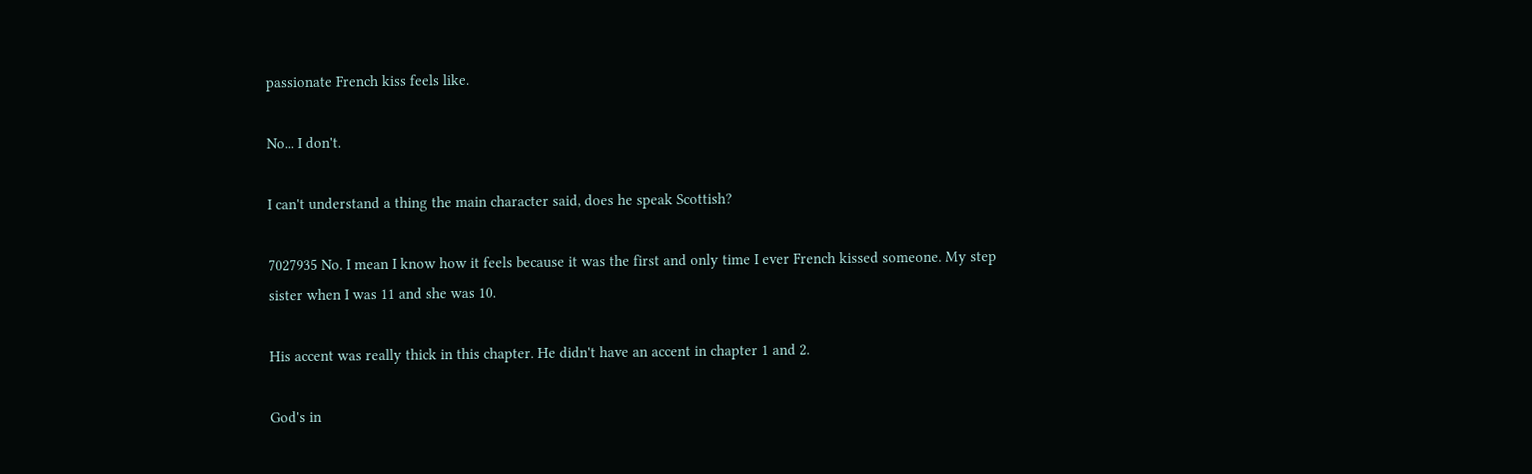passionate French kiss feels like.

No... I don't.

I can't understand a thing the main character said, does he speak Scottish?

7027935 No. I mean I know how it feels because it was the first and only time I ever French kissed someone. My step sister when I was 11 and she was 10.

His accent was really thick in this chapter. He didn't have an accent in chapter 1 and 2.

God's in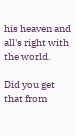his heaven and all's right with the world.

Did you get that from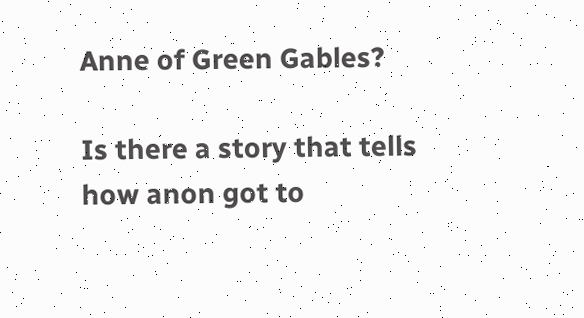Anne of Green Gables?

Is there a story that tells how anon got to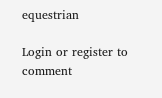equestrian

Login or register to comment